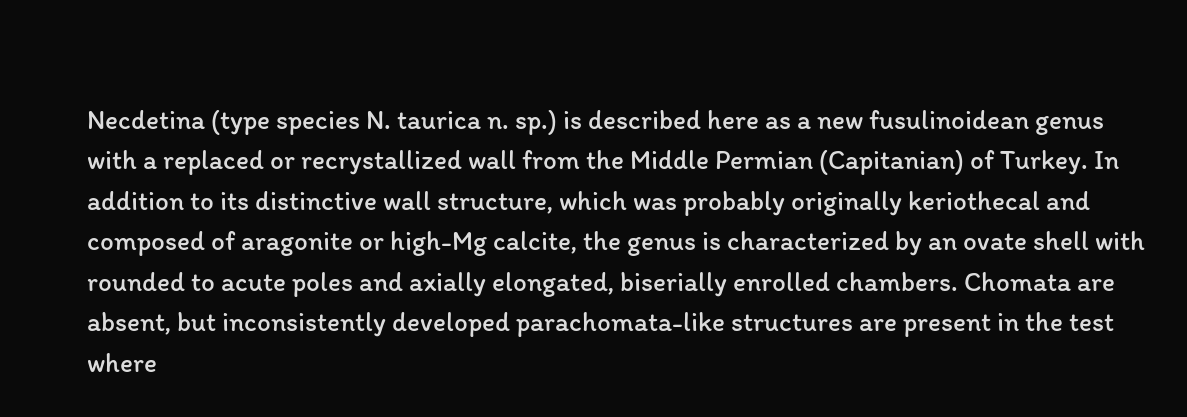Necdetina (type species N. taurica n. sp.) is described here as a new fusulinoidean genus with a replaced or recrystallized wall from the Middle Permian (Capitanian) of Turkey. In addition to its distinctive wall structure, which was probably originally keriothecal and composed of aragonite or high-Mg calcite, the genus is characterized by an ovate shell with rounded to acute poles and axially elongated, biserially enrolled chambers. Chomata are absent, but inconsistently developed parachomata-like structures are present in the test where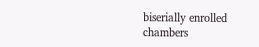biserially enrolled chambers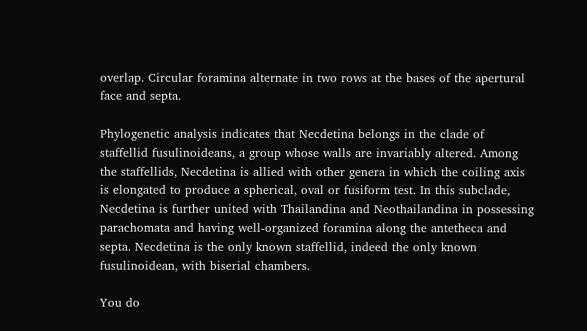overlap. Circular foramina alternate in two rows at the bases of the apertural face and septa.

Phylogenetic analysis indicates that Necdetina belongs in the clade of staffellid fusulinoideans, a group whose walls are invariably altered. Among the staffellids, Necdetina is allied with other genera in which the coiling axis is elongated to produce a spherical, oval or fusiform test. In this subclade, Necdetina is further united with Thailandina and Neothailandina in possessing parachomata and having well-organized foramina along the antetheca and septa. Necdetina is the only known staffellid, indeed the only known fusulinoidean, with biserial chambers.

You do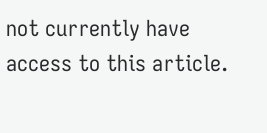not currently have access to this article.